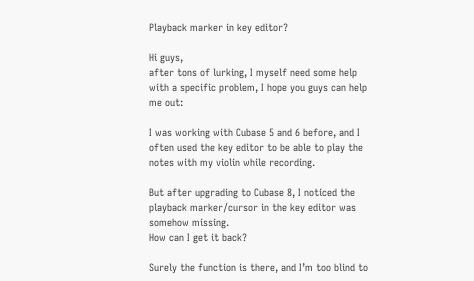Playback marker in key editor?

Hi guys,
after tons of lurking, I myself need some help with a specific problem, I hope you guys can help me out:

I was working with Cubase 5 and 6 before, and I often used the key editor to be able to play the notes with my violin while recording.

But after upgrading to Cubase 8, I noticed the playback marker/cursor in the key editor was somehow missing.
How can I get it back?

Surely the function is there, and I’m too blind to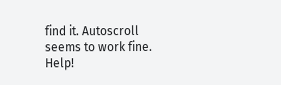find it. Autoscroll seems to work fine. Help!